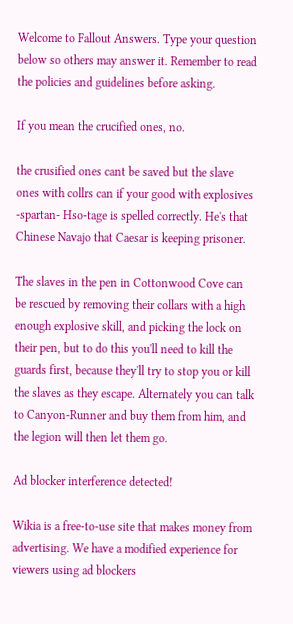Welcome to Fallout Answers. Type your question below so others may answer it. Remember to read the policies and guidelines before asking.

If you mean the crucified ones, no.

the crusified ones cant be saved but the slave ones with collrs can if your good with explosives -spartan- Hso-tage is spelled correctly. He's that Chinese Navajo that Caesar is keeping prisoner.

The slaves in the pen in Cottonwood Cove can be rescued by removing their collars with a high enough explosive skill, and picking the lock on their pen, but to do this you'll need to kill the guards first, because they'll try to stop you or kill the slaves as they escape. Alternately you can talk to Canyon-Runner and buy them from him, and the legion will then let them go.

Ad blocker interference detected!

Wikia is a free-to-use site that makes money from advertising. We have a modified experience for viewers using ad blockers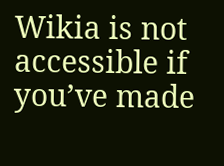Wikia is not accessible if you’ve made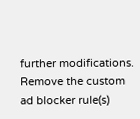further modifications. Remove the custom ad blocker rule(s)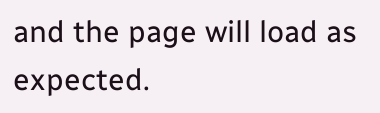and the page will load as expected.